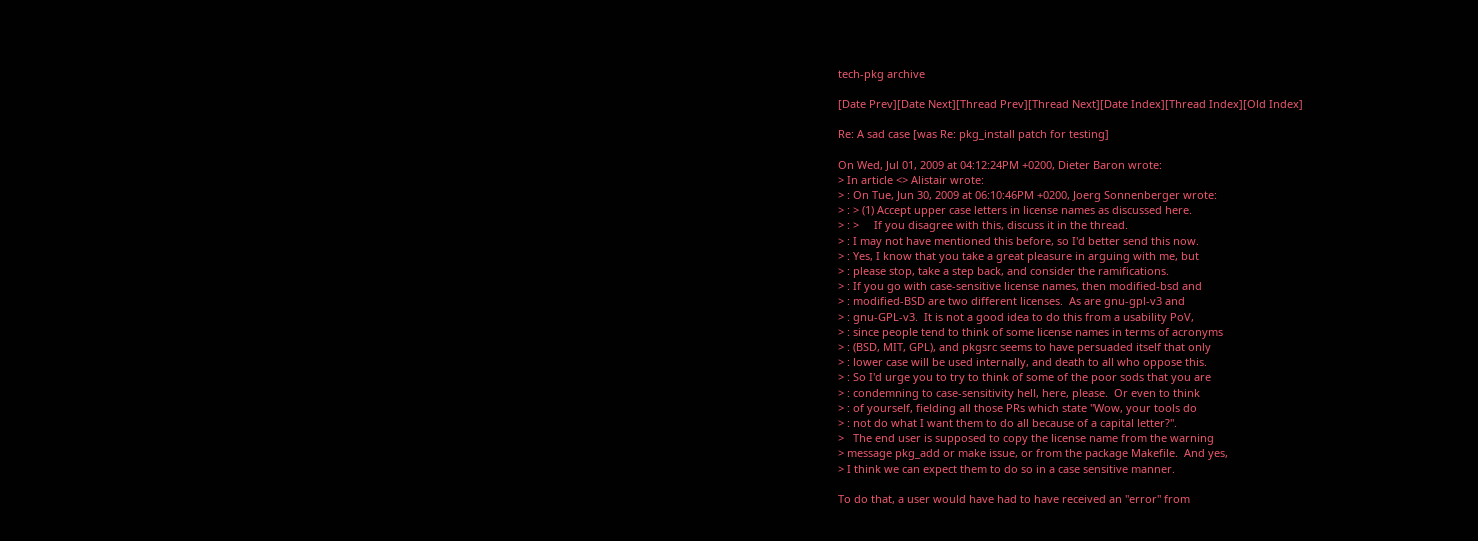tech-pkg archive

[Date Prev][Date Next][Thread Prev][Thread Next][Date Index][Thread Index][Old Index]

Re: A sad case [was Re: pkg_install patch for testing]

On Wed, Jul 01, 2009 at 04:12:24PM +0200, Dieter Baron wrote:
> In article <> Alistair wrote:
> : On Tue, Jun 30, 2009 at 06:10:46PM +0200, Joerg Sonnenberger wrote:
> : > (1) Accept upper case letters in license names as discussed here.
> : >     If you disagree with this, discuss it in the thread.
> : I may not have mentioned this before, so I'd better send this now.
> : Yes, I know that you take a great pleasure in arguing with me, but
> : please stop, take a step back, and consider the ramifications.
> : If you go with case-sensitive license names, then modified-bsd and
> : modified-BSD are two different licenses.  As are gnu-gpl-v3 and
> : gnu-GPL-v3.  It is not a good idea to do this from a usability PoV,
> : since people tend to think of some license names in terms of acronyms
> : (BSD, MIT, GPL), and pkgsrc seems to have persuaded itself that only
> : lower case will be used internally, and death to all who oppose this.
> : So I'd urge you to try to think of some of the poor sods that you are
> : condemning to case-sensitivity hell, here, please.  Or even to think
> : of yourself, fielding all those PRs which state "Wow, your tools do
> : not do what I want them to do all because of a capital letter?".
>   The end user is supposed to copy the license name from the warning
> message pkg_add or make issue, or from the package Makefile.  And yes,
> I think we can expect them to do so in a case sensitive manner.

To do that, a user would have had to have received an "error" from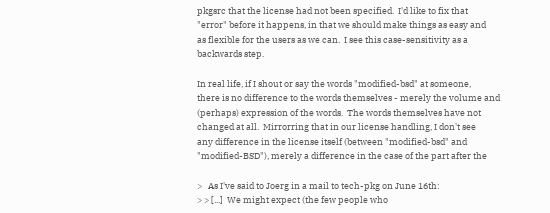pkgsrc that the license had not been specified.  I'd like to fix that
"error" before it happens, in that we should make things as easy and
as flexible for the users as we can.  I see this case-sensitivity as a
backwards step.

In real life, if I shout or say the words "modified-bsd" at someone,
there is no difference to the words themselves - merely the volume and
(perhaps) expression of the words.  The words themselves have not
changed at all.  Mirrorring that in our license handling, I don't see
any difference in the license itself (between "modified-bsd" and
"modified-BSD"), merely a difference in the case of the part after the

>   As I've said to Joerg in a mail to tech-pkg on June 16th:
> > [...]  We might expect (the few people who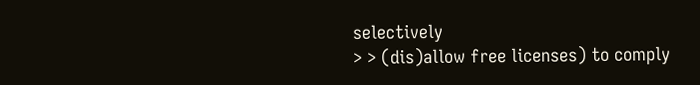selectively
> > (dis)allow free licenses) to comply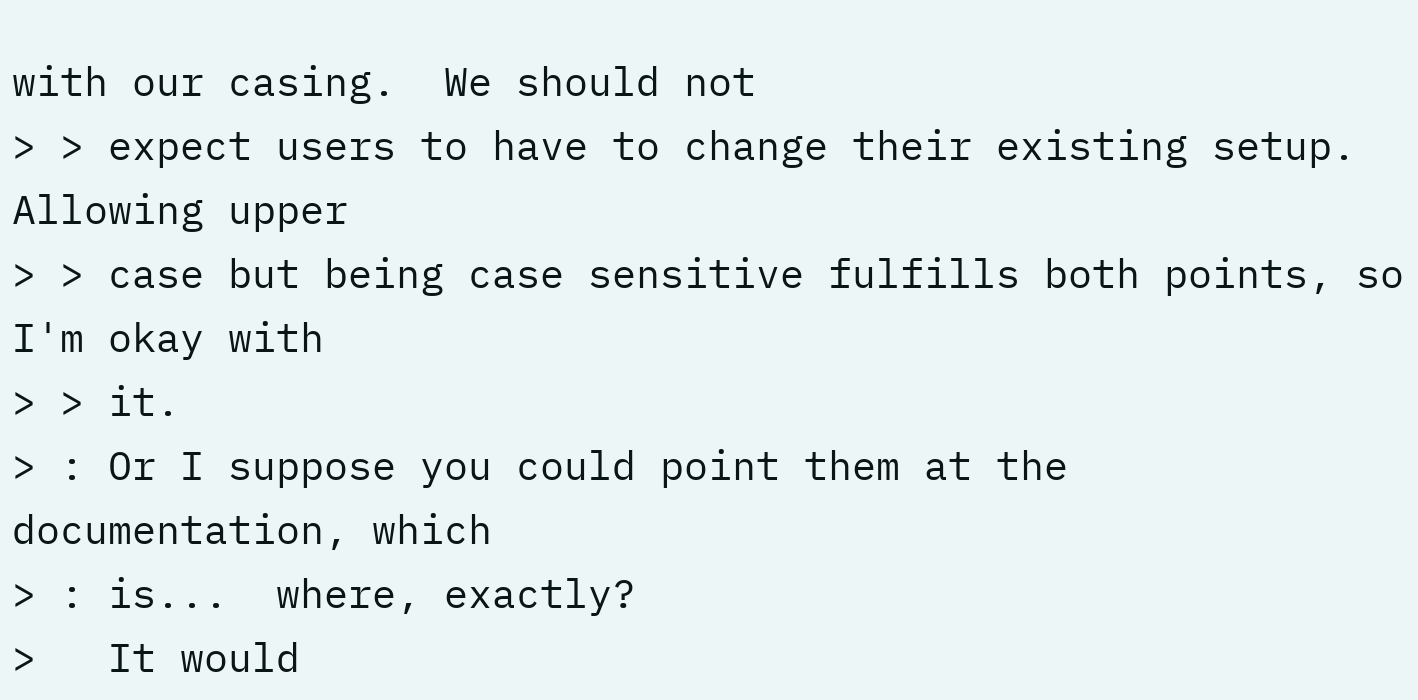with our casing.  We should not
> > expect users to have to change their existing setup.  Allowing upper
> > case but being case sensitive fulfills both points, so I'm okay with
> > it.
> : Or I suppose you could point them at the documentation, which
> : is...  where, exactly?
>   It would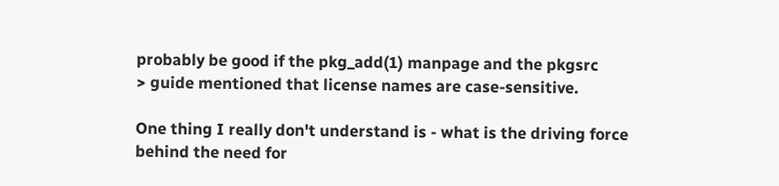probably be good if the pkg_add(1) manpage and the pkgsrc
> guide mentioned that license names are case-sensitive.

One thing I really don't understand is - what is the driving force
behind the need for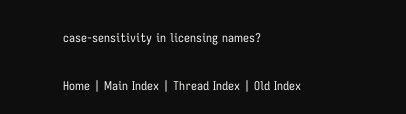case-sensitivity in licensing names?


Home | Main Index | Thread Index | Old Index